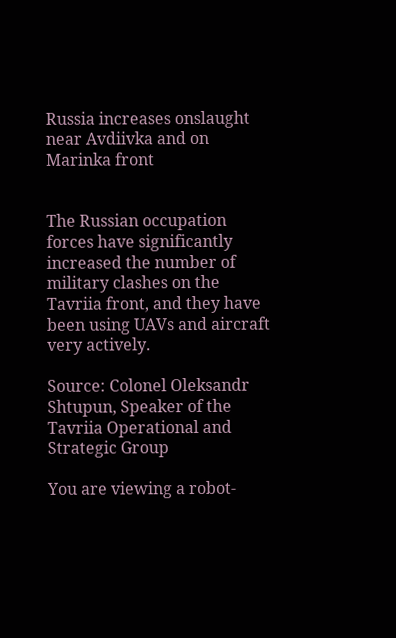Russia increases onslaught near Avdiivka and on Marinka front


The Russian occupation forces have significantly increased the number of military clashes on the Tavriia front, and they have been using UAVs and aircraft very actively.

Source: Colonel Oleksandr Shtupun, Speaker of the Tavriia Operational and Strategic Group

You are viewing a robot-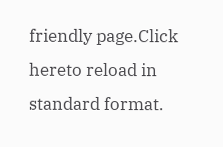friendly page.Click hereto reload in standard format.